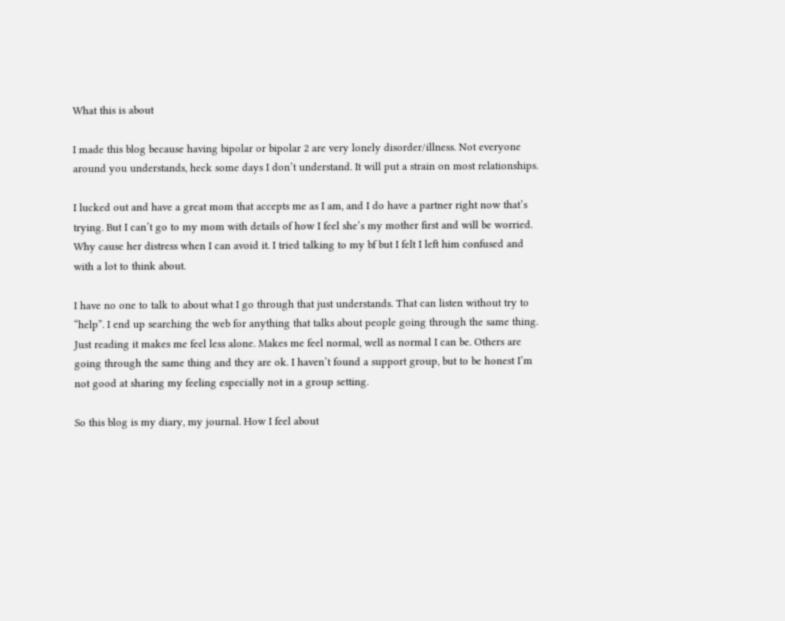What this is about

I made this blog because having bipolar or bipolar 2 are very lonely disorder/illness. Not everyone around you understands, heck some days I don’t understand. It will put a strain on most relationships.

I lucked out and have a great mom that accepts me as I am, and I do have a partner right now that’s trying. But I can’t go to my mom with details of how I feel she’s my mother first and will be worried. Why cause her distress when I can avoid it. I tried talking to my bf but I felt I left him confused and with a lot to think about.

I have no one to talk to about what I go through that just understands. That can listen without try to “help”. I end up searching the web for anything that talks about people going through the same thing. Just reading it makes me feel less alone. Makes me feel normal, well as normal I can be. Others are going through the same thing and they are ok. I haven’t found a support group, but to be honest I’m not good at sharing my feeling especially not in a group setting.

So this blog is my diary, my journal. How I feel about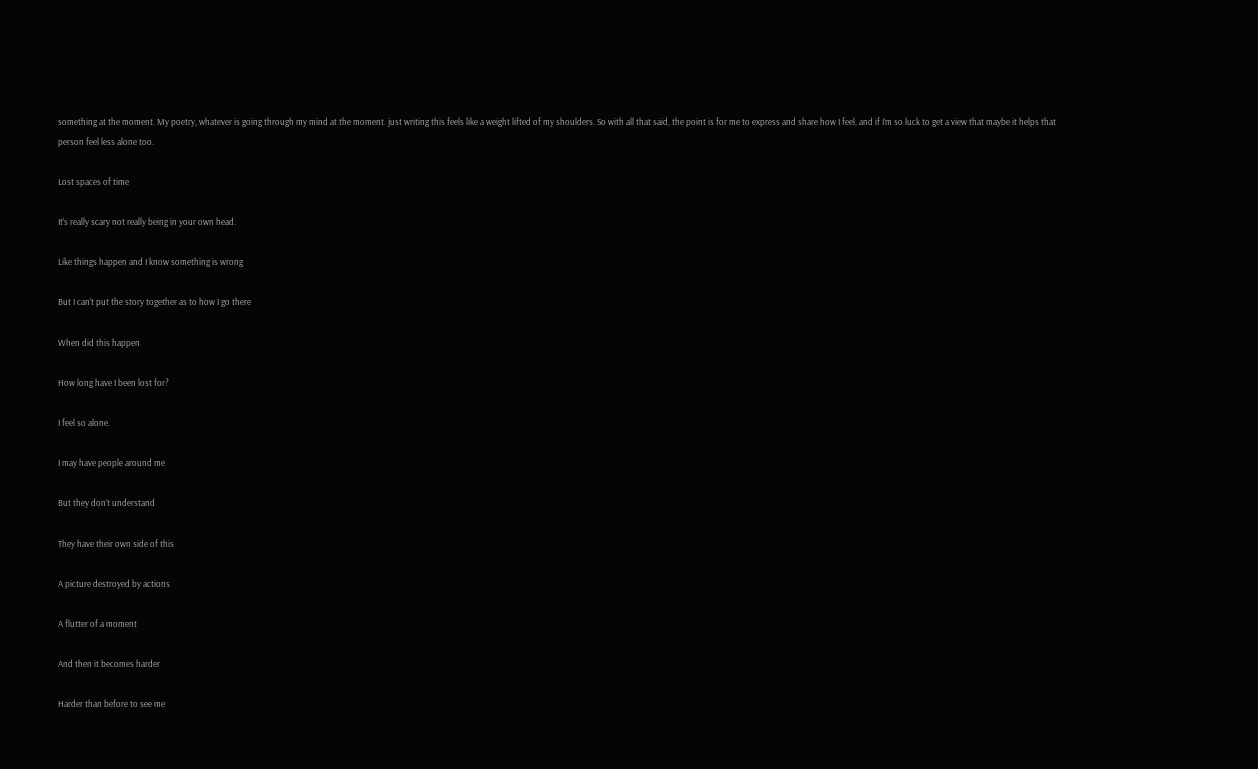something at the moment. My poetry, whatever is going through my mind at the moment. just writing this feels like a weight lifted of my shoulders. So with all that said, the point is for me to express and share how I feel, and if I’m so luck to get a view that maybe it helps that person feel less alone too.

Lost spaces of time

It’s really scary not really being in your own head.

Like things happen and I know something is wrong

But I can’t put the story together as to how I go there

When did this happen

How long have I been lost for?

I feel so alone.

I may have people around me

But they don’t understand

They have their own side of this

A picture destroyed by actions

A flutter of a moment

And then it becomes harder

Harder than before to see me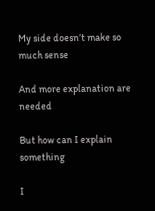My side doesn’t make so much sense

And more explanation are needed

But how can I explain something

I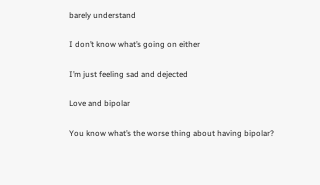barely understand

I don’t know what’s going on either

I’m just feeling sad and dejected

Love and bipolar

You know what’s the worse thing about having bipolar?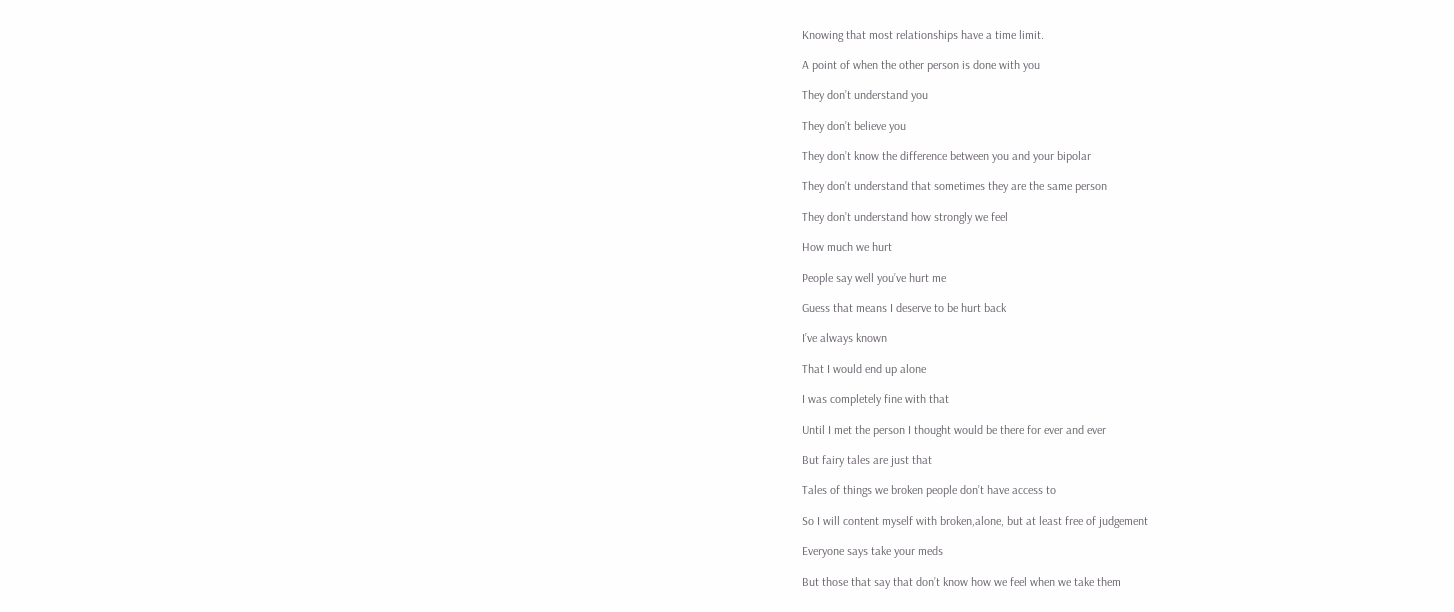Knowing that most relationships have a time limit.

A point of when the other person is done with you

They don’t understand you

They don’t believe you

They don’t know the difference between you and your bipolar

They don’t understand that sometimes they are the same person

They don’t understand how strongly we feel

How much we hurt

People say well you’ve hurt me

Guess that means I deserve to be hurt back

I’ve always known

That I would end up alone

I was completely fine with that

Until I met the person I thought would be there for ever and ever

But fairy tales are just that

Tales of things we broken people don’t have access to

So I will content myself with broken,alone, but at least free of judgement

Everyone says take your meds

But those that say that don’t know how we feel when we take them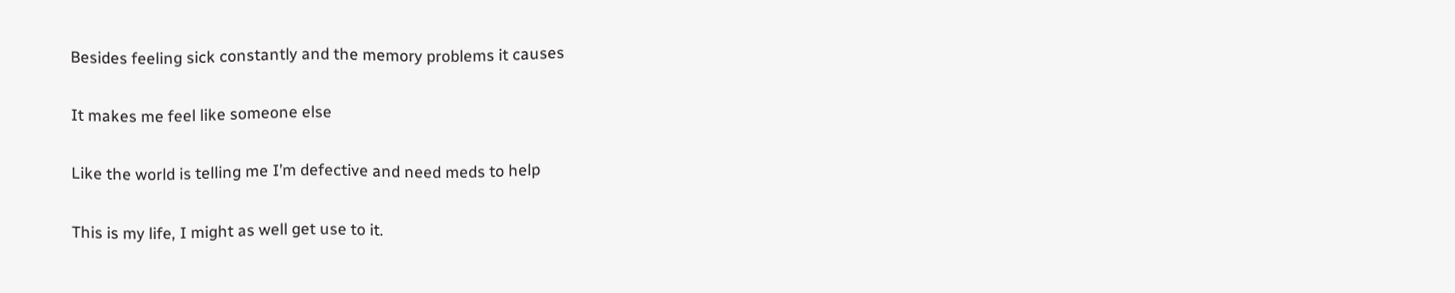Besides feeling sick constantly and the memory problems it causes

It makes me feel like someone else

Like the world is telling me I’m defective and need meds to help

This is my life, I might as well get use to it.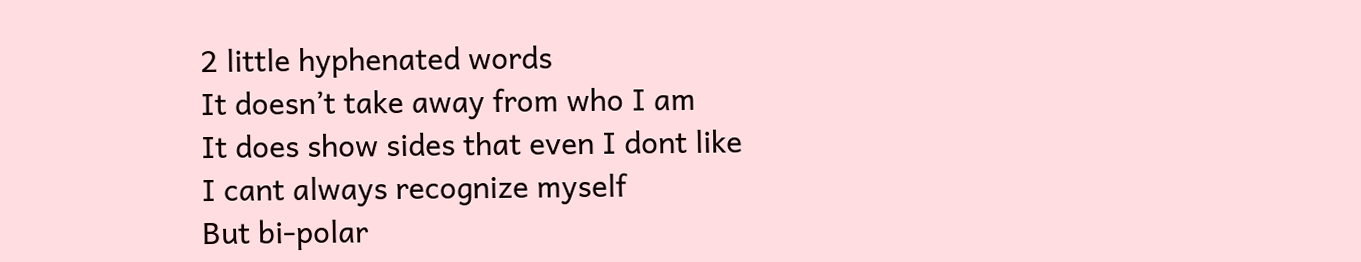2 little hyphenated words
It doesn’t take away from who I am
It does show sides that even I dont like
I cant always recognize myself
But bi-polar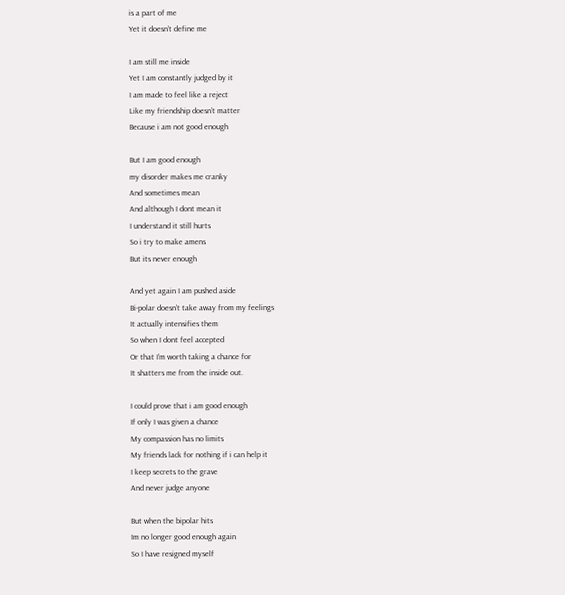is a part of me
Yet it doesn’t define me

I am still me inside
Yet I am constantly judged by it
I am made to feel like a reject
Like my friendship doesn’t matter
Because i am not good enough

But I am good enough
my disorder makes me cranky
And sometimes mean
And although I dont mean it
I understand it still hurts
So i try to make amens
But its never enough

And yet again I am pushed aside
Bi-polar doesn’t take away from my feelings
It actually intensifies them
So when I dont feel accepted
Or that I’m worth taking a chance for
It shatters me from the inside out.

I could prove that i am good enough
If only I was given a chance
My compassion has no limits
My friends lack for nothing if i can help it
I keep secrets to the grave
And never judge anyone

But when the bipolar hits
Im no longer good enough again
So I have resigned myself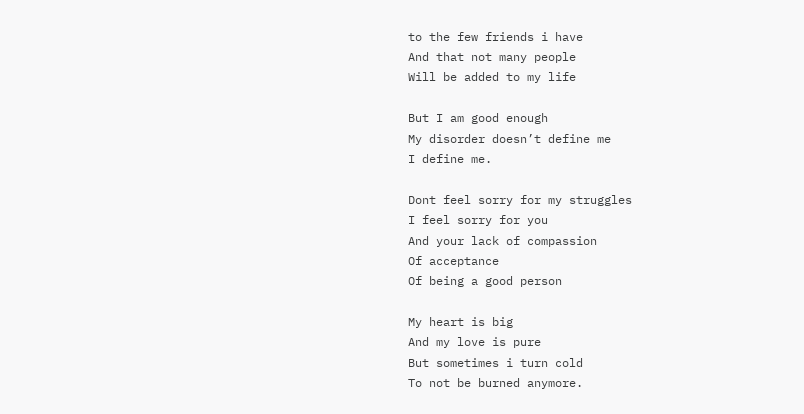to the few friends i have
And that not many people
Will be added to my life

But I am good enough
My disorder doesn’t define me
I define me.

Dont feel sorry for my struggles
I feel sorry for you
And your lack of compassion
Of acceptance
Of being a good person

My heart is big
And my love is pure
But sometimes i turn cold
To not be burned anymore.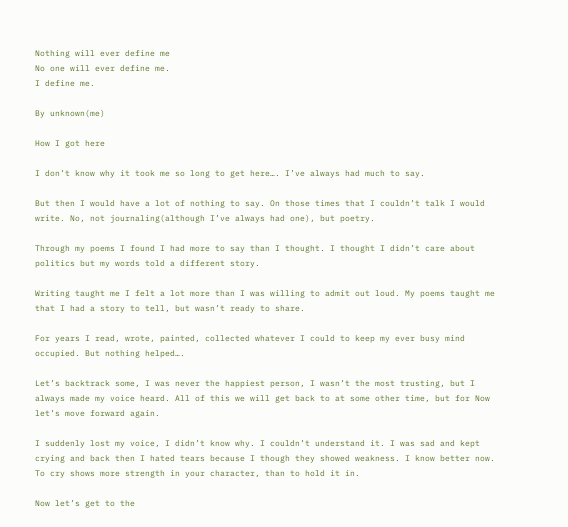Nothing will ever define me
No one will ever define me.
I define me.

By unknown(me)

How I got here

I don’t know why it took me so long to get here…. I’ve always had much to say.

But then I would have a lot of nothing to say. On those times that I couldn’t talk I would write. No, not journaling(although I’ve always had one), but poetry.

Through my poems I found I had more to say than I thought. I thought I didn’t care about politics but my words told a different story.

Writing taught me I felt a lot more than I was willing to admit out loud. My poems taught me that I had a story to tell, but wasn’t ready to share.

For years I read, wrote, painted, collected whatever I could to keep my ever busy mind occupied. But nothing helped….

Let’s backtrack some, I was never the happiest person, I wasn’t the most trusting, but I always made my voice heard. All of this we will get back to at some other time, but for Now let’s move forward again.

I suddenly lost my voice, I didn’t know why. I couldn’t understand it. I was sad and kept crying and back then I hated tears because I though they showed weakness. I know better now. To cry shows more strength in your character, than to hold it in.

Now let’s get to the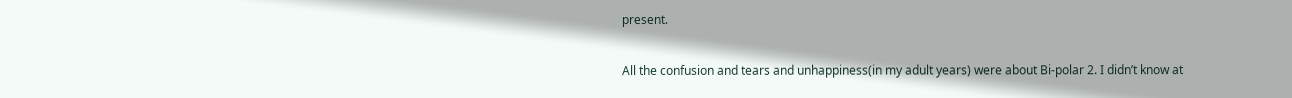present.

All the confusion and tears and unhappiness(in my adult years) were about Bi-polar 2. I didn’t know at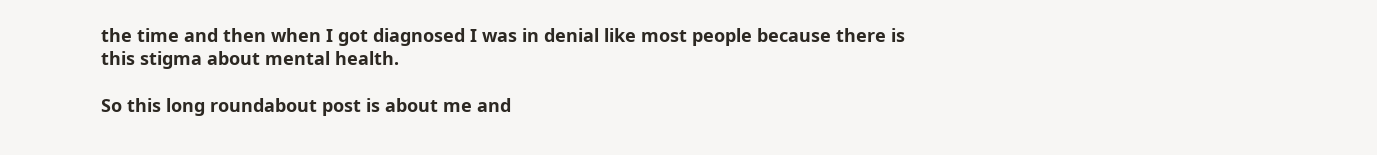the time and then when I got diagnosed I was in denial like most people because there is this stigma about mental health.

So this long roundabout post is about me and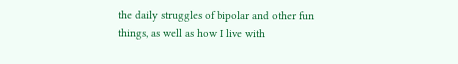the daily struggles of bipolar and other fun things, as well as how I live with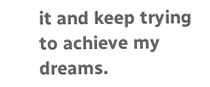it and keep trying to achieve my dreams.